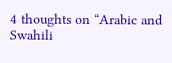4 thoughts on “Arabic and Swahili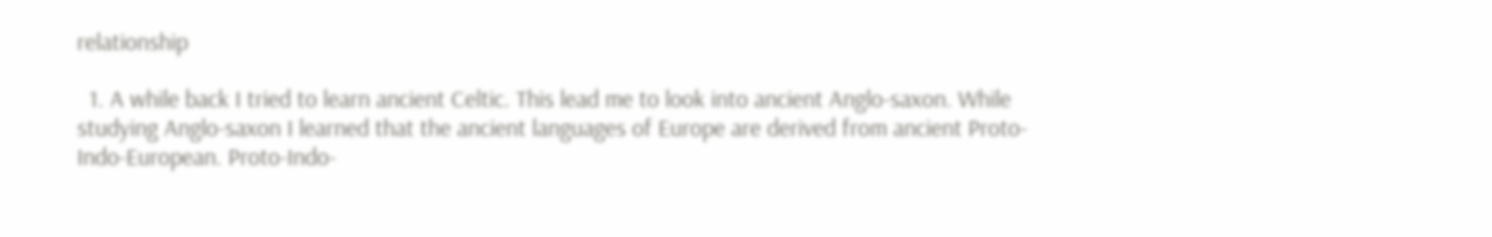relationship

  1. A while back I tried to learn ancient Celtic. This lead me to look into ancient Anglo-saxon. While studying Anglo-saxon I learned that the ancient languages of Europe are derived from ancient Proto-Indo-European. Proto-Indo-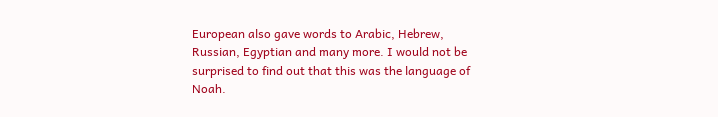European also gave words to Arabic, Hebrew, Russian, Egyptian and many more. I would not be surprised to find out that this was the language of Noah.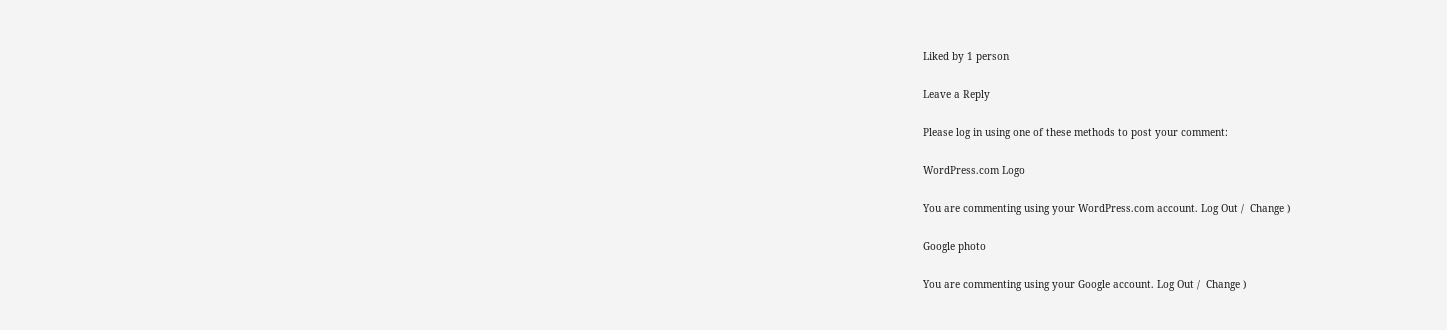Liked by 1 person

Leave a Reply

Please log in using one of these methods to post your comment:

WordPress.com Logo

You are commenting using your WordPress.com account. Log Out /  Change )

Google photo

You are commenting using your Google account. Log Out /  Change )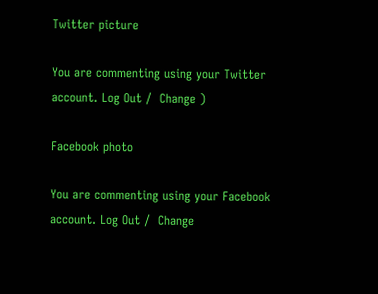Twitter picture

You are commenting using your Twitter account. Log Out /  Change )

Facebook photo

You are commenting using your Facebook account. Log Out /  Change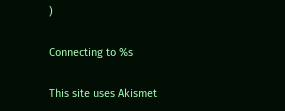)

Connecting to %s

This site uses Akismet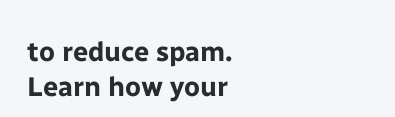to reduce spam. Learn how your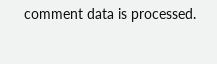comment data is processed.